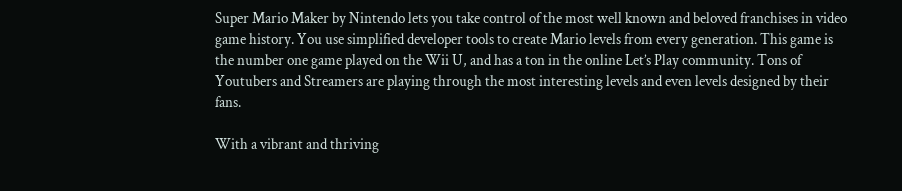Super Mario Maker by Nintendo lets you take control of the most well known and beloved franchises in video game history. You use simplified developer tools to create Mario levels from every generation. This game is the number one game played on the Wii U, and has a ton in the online Let’s Play community. Tons of Youtubers and Streamers are playing through the most interesting levels and even levels designed by their fans.

With a vibrant and thriving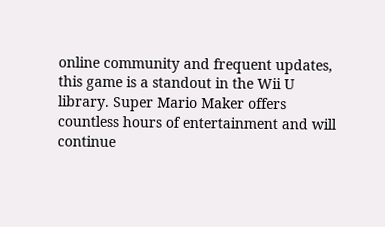online community and frequent updates, this game is a standout in the Wii U library. Super Mario Maker offers countless hours of entertainment and will continue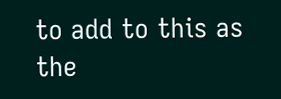to add to this as the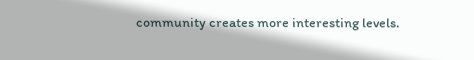community creates more interesting levels.